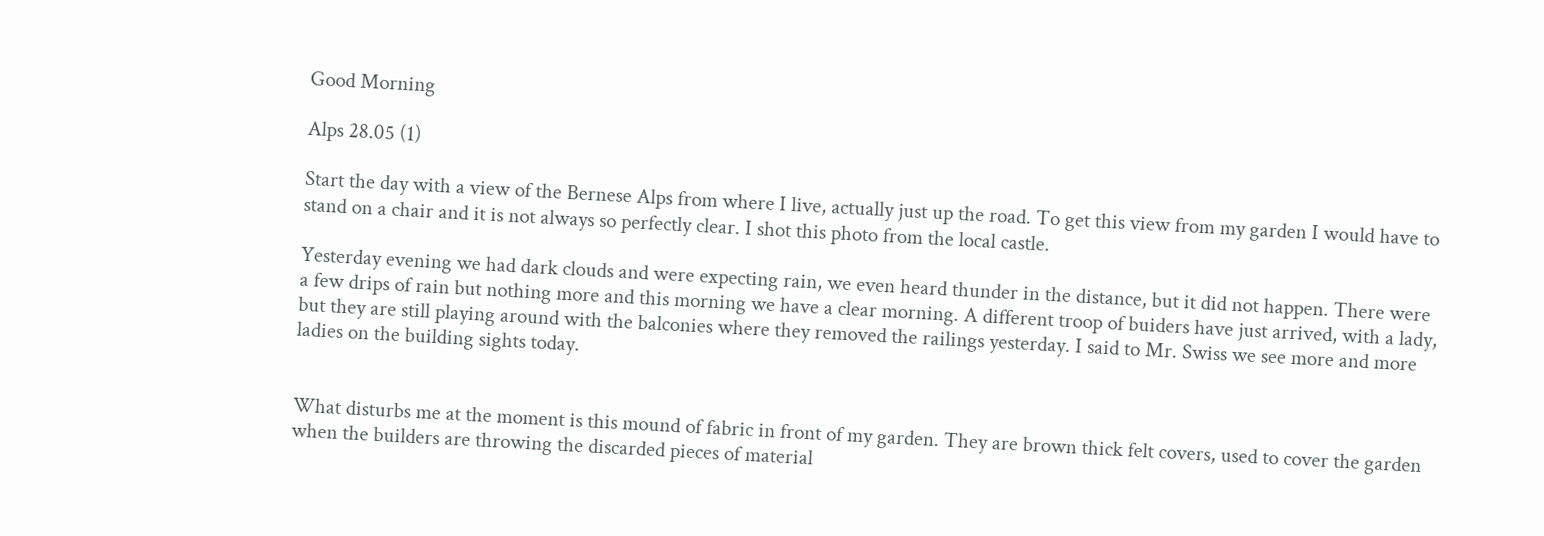Good Morning

Alps 28.05 (1)

Start the day with a view of the Bernese Alps from where I live, actually just up the road. To get this view from my garden I would have to stand on a chair and it is not always so perfectly clear. I shot this photo from the local castle.

Yesterday evening we had dark clouds and were expecting rain, we even heard thunder in the distance, but it did not happen. There were a few drips of rain but nothing more and this morning we have a clear morning. A different troop of buiders have just arrived, with a lady, but they are still playing around with the balconies where they removed the railings yesterday. I said to Mr. Swiss we see more and more ladies on the building sights today.


What disturbs me at the moment is this mound of fabric in front of my garden. They are brown thick felt covers, used to cover the garden when the builders are throwing the discarded pieces of material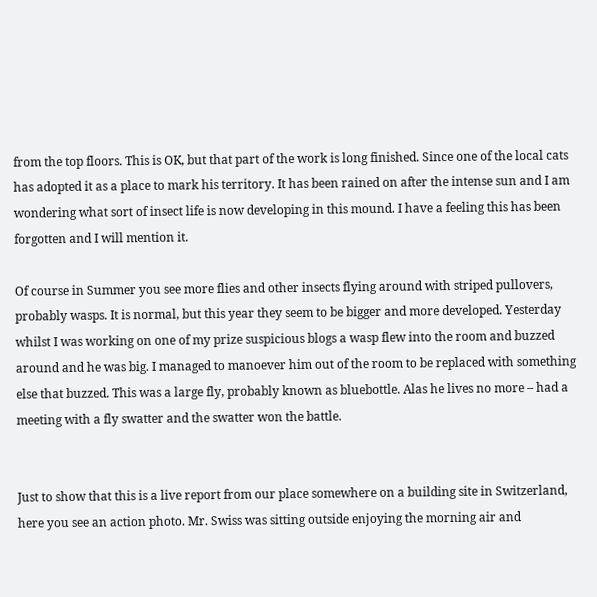from the top floors. This is OK, but that part of the work is long finished. Since one of the local cats has adopted it as a place to mark his territory. It has been rained on after the intense sun and I am wondering what sort of insect life is now developing in this mound. I have a feeling this has been forgotten and I will mention it.

Of course in Summer you see more flies and other insects flying around with striped pullovers, probably wasps. It is normal, but this year they seem to be bigger and more developed. Yesterday whilst I was working on one of my prize suspicious blogs a wasp flew into the room and buzzed around and he was big. I managed to manoever him out of the room to be replaced with something else that buzzed. This was a large fly, probably known as bluebottle. Alas he lives no more – had a meeting with a fly swatter and the swatter won the battle.


Just to show that this is a live report from our place somewhere on a building site in Switzerland, here you see an action photo. Mr. Swiss was sitting outside enjoying the morning air and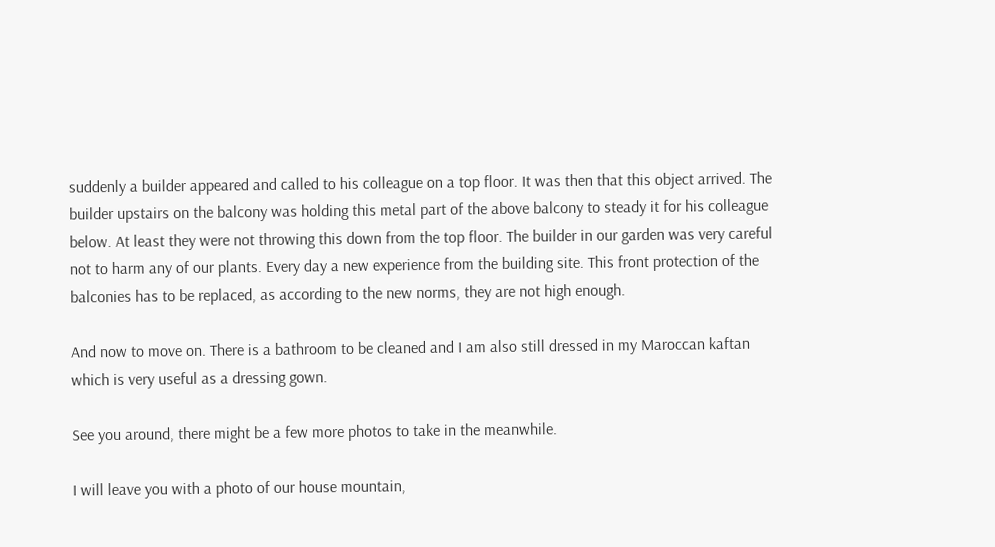suddenly a builder appeared and called to his colleague on a top floor. It was then that this object arrived. The builder upstairs on the balcony was holding this metal part of the above balcony to steady it for his colleague below. At least they were not throwing this down from the top floor. The builder in our garden was very careful not to harm any of our plants. Every day a new experience from the building site. This front protection of the balconies has to be replaced, as according to the new norms, they are not high enough.

And now to move on. There is a bathroom to be cleaned and I am also still dressed in my Maroccan kaftan which is very useful as a dressing gown.

See you around, there might be a few more photos to take in the meanwhile.

I will leave you with a photo of our house mountain,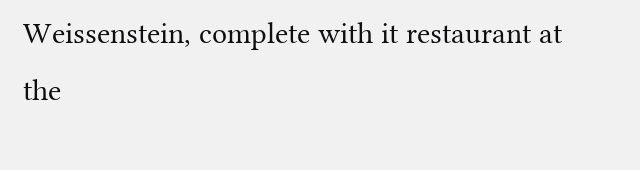Weissenstein, complete with it restaurant at the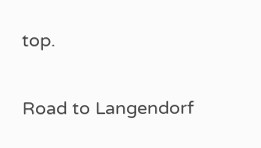top.

Road to Langendorf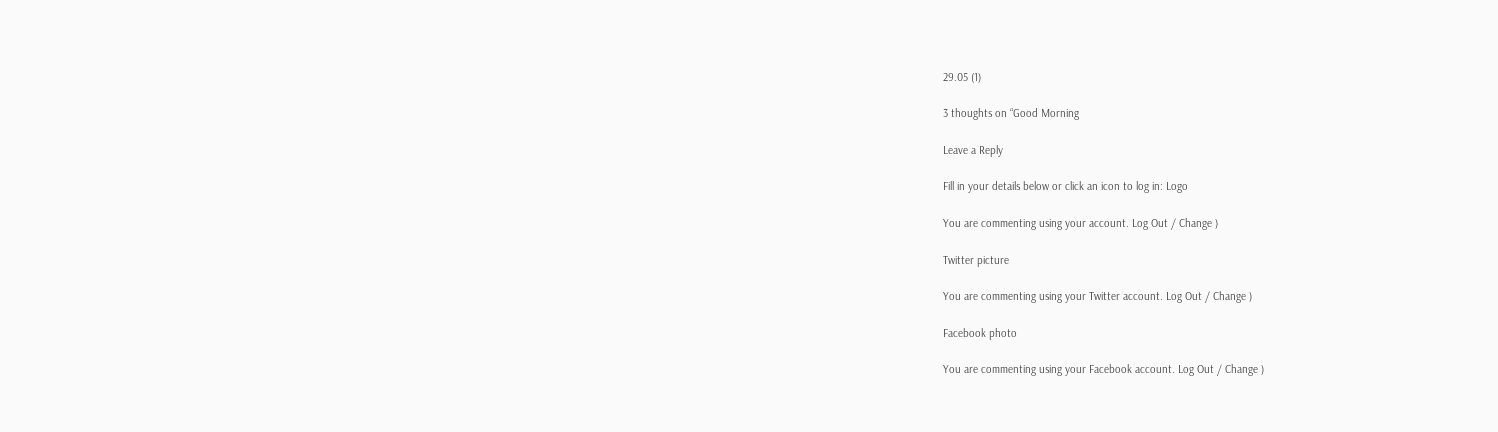29.05 (1)

3 thoughts on “Good Morning

Leave a Reply

Fill in your details below or click an icon to log in: Logo

You are commenting using your account. Log Out / Change )

Twitter picture

You are commenting using your Twitter account. Log Out / Change )

Facebook photo

You are commenting using your Facebook account. Log Out / Change )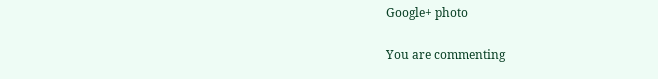Google+ photo

You are commenting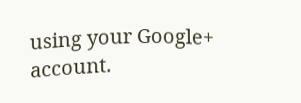using your Google+ account.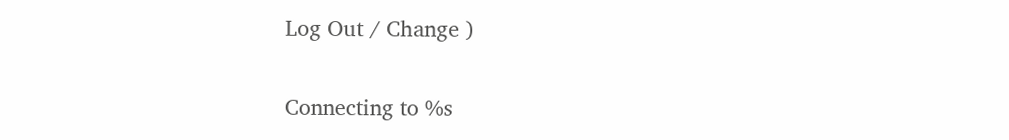Log Out / Change )

Connecting to %s